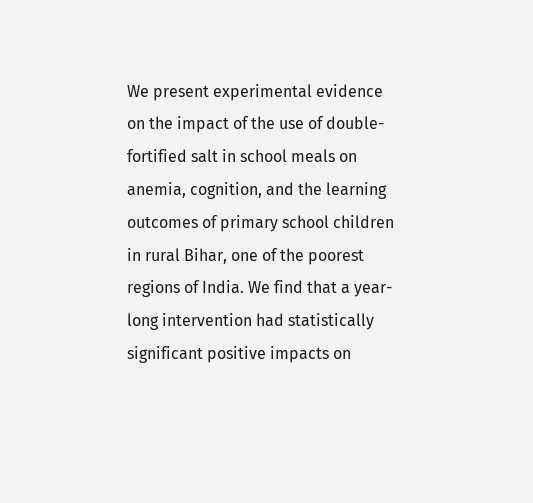We present experimental evidence on the impact of the use of double-fortified salt in school meals on anemia, cognition, and the learning outcomes of primary school children in rural Bihar, one of the poorest regions of India. We find that a year-long intervention had statistically significant positive impacts on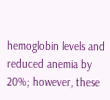hemoglobin levels and reduced anemia by 20%; however, these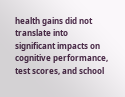health gains did not translate into significant impacts on cognitive performance, test scores, and school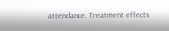attendance. Treatment effects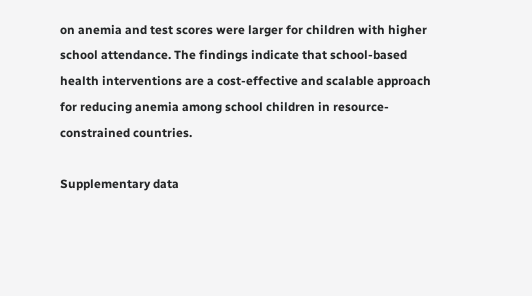on anemia and test scores were larger for children with higher school attendance. The findings indicate that school-based health interventions are a cost-effective and scalable approach for reducing anemia among school children in resource-constrained countries.

Supplementary data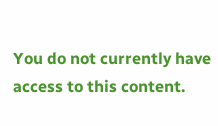You do not currently have access to this content.